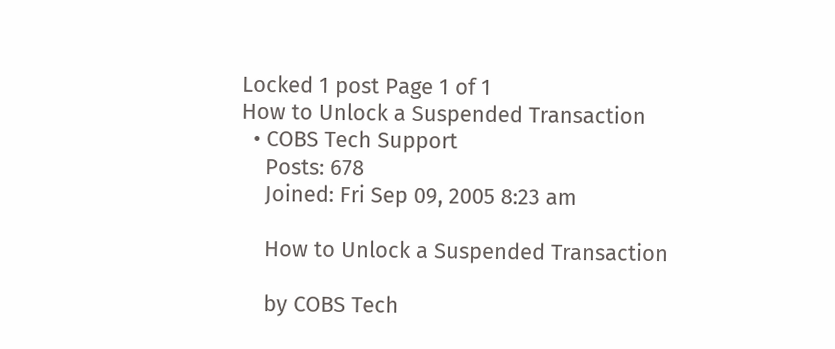Locked 1 post Page 1 of 1
How to Unlock a Suspended Transaction
  • COBS Tech Support
    Posts: 678
    Joined: Fri Sep 09, 2005 8:23 am

    How to Unlock a Suspended Transaction

    by COBS Tech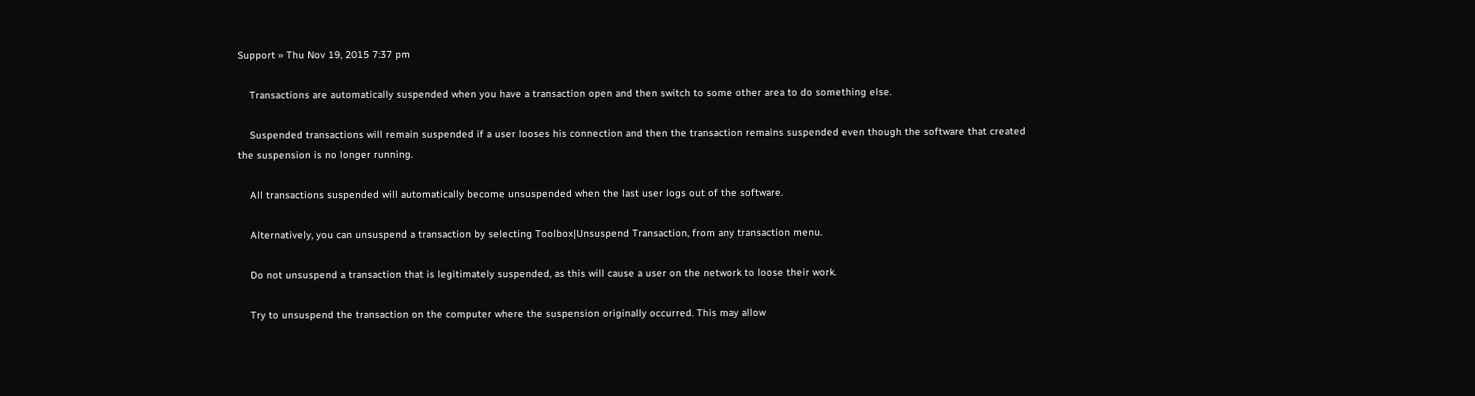Support » Thu Nov 19, 2015 7:37 pm

    Transactions are automatically suspended when you have a transaction open and then switch to some other area to do something else.

    Suspended transactions will remain suspended if a user looses his connection and then the transaction remains suspended even though the software that created the suspension is no longer running.

    All transactions suspended will automatically become unsuspended when the last user logs out of the software.

    Alternatively, you can unsuspend a transaction by selecting Toolbox|Unsuspend Transaction, from any transaction menu.

    Do not unsuspend a transaction that is legitimately suspended, as this will cause a user on the network to loose their work.

    Try to unsuspend the transaction on the computer where the suspension originally occurred. This may allow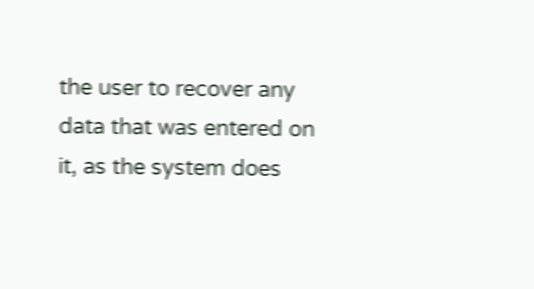the user to recover any data that was entered on it, as the system does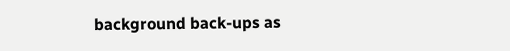background back-ups as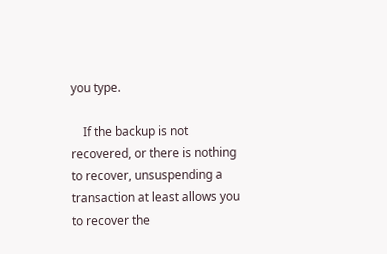you type.

    If the backup is not recovered, or there is nothing to recover, unsuspending a transaction at least allows you to recover the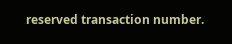reserved transaction number.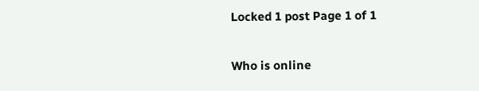Locked 1 post Page 1 of 1

Who is online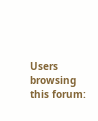Users browsing this forum: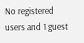No registered users and 1 guest